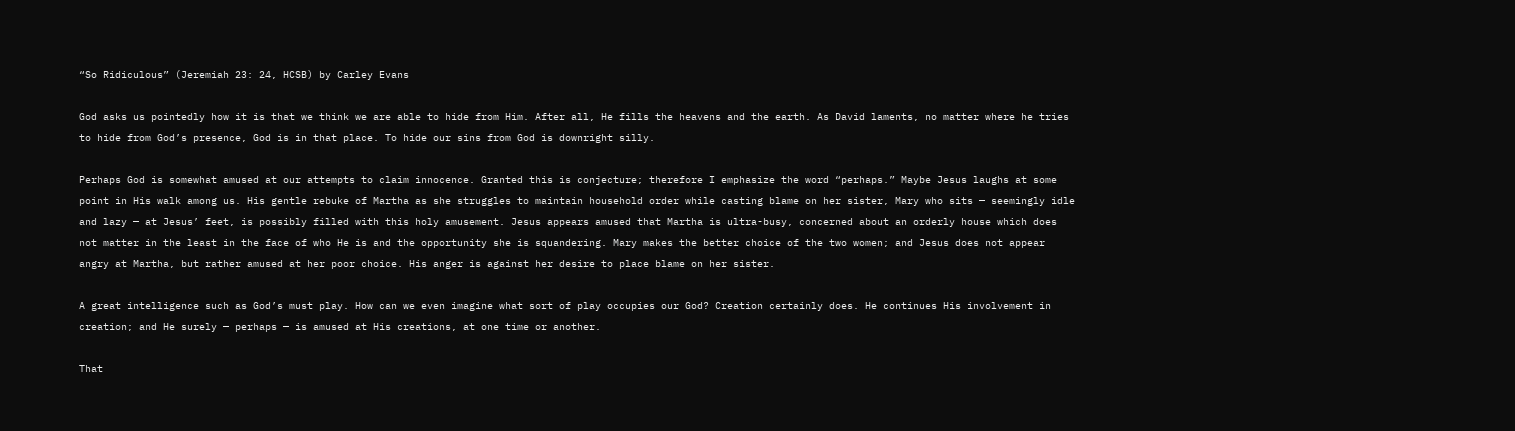“So Ridiculous” (Jeremiah 23: 24, HCSB) by Carley Evans

God asks us pointedly how it is that we think we are able to hide from Him. After all, He fills the heavens and the earth. As David laments, no matter where he tries to hide from God’s presence, God is in that place. To hide our sins from God is downright silly.

Perhaps God is somewhat amused at our attempts to claim innocence. Granted this is conjecture; therefore I emphasize the word “perhaps.” Maybe Jesus laughs at some point in His walk among us. His gentle rebuke of Martha as she struggles to maintain household order while casting blame on her sister, Mary who sits — seemingly idle and lazy — at Jesus’ feet, is possibly filled with this holy amusement. Jesus appears amused that Martha is ultra-busy, concerned about an orderly house which does not matter in the least in the face of who He is and the opportunity she is squandering. Mary makes the better choice of the two women; and Jesus does not appear angry at Martha, but rather amused at her poor choice. His anger is against her desire to place blame on her sister.

A great intelligence such as God’s must play. How can we even imagine what sort of play occupies our God? Creation certainly does. He continues His involvement in creation; and He surely — perhaps — is amused at His creations, at one time or another.

That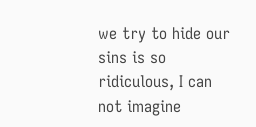we try to hide our sins is so ridiculous, I can not imagine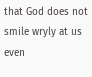that God does not smile wryly at us even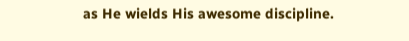as He wields His awesome discipline.